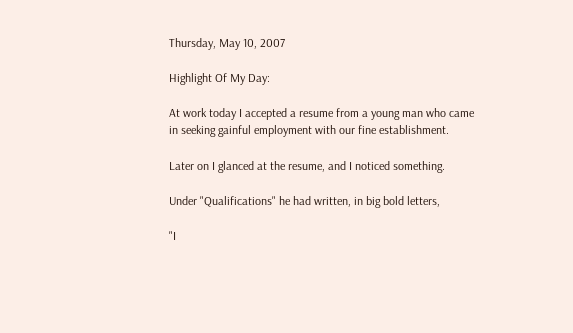Thursday, May 10, 2007

Highlight Of My Day:

At work today I accepted a resume from a young man who came in seeking gainful employment with our fine establishment.

Later on I glanced at the resume, and I noticed something.

Under "Qualifications" he had written, in big bold letters,

"I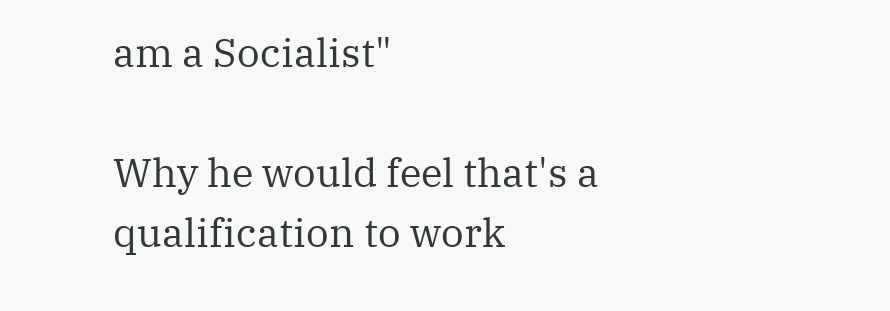am a Socialist"

Why he would feel that's a qualification to work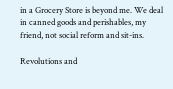in a Grocery Store is beyond me. We deal in canned goods and perishables, my friend, not social reform and sit-ins.

Revolutions and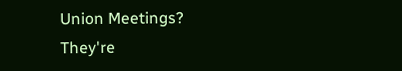Union Meetings?
They're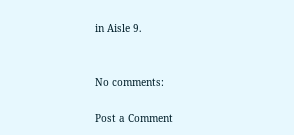in Aisle 9.


No comments:

Post a Comment